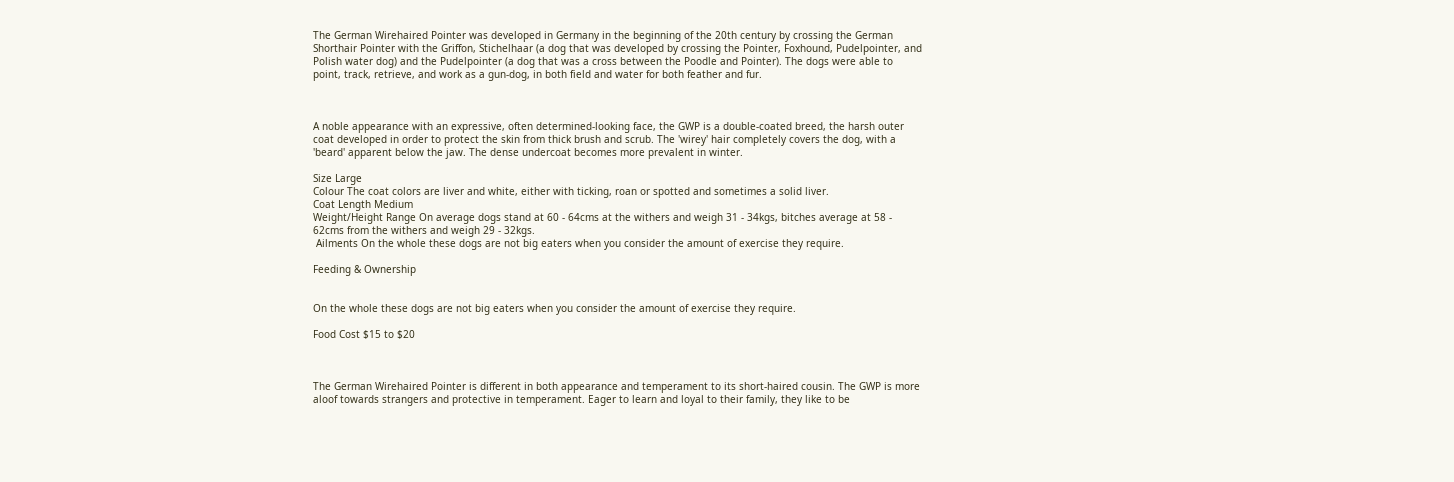The German Wirehaired Pointer was developed in Germany in the beginning of the 20th century by crossing the German Shorthair Pointer with the Griffon, Stichelhaar (a dog that was developed by crossing the Pointer, Foxhound, Pudelpointer, and Polish water dog) and the Pudelpointer (a dog that was a cross between the Poodle and Pointer). The dogs were able to point, track, retrieve, and work as a gun-dog, in both field and water for both feather and fur.



A noble appearance with an expressive, often determined-looking face, the GWP is a double-coated breed, the harsh outer coat developed in order to protect the skin from thick brush and scrub. The 'wirey' hair completely covers the dog, with a 'beard' apparent below the jaw. The dense undercoat becomes more prevalent in winter.

Size Large
Colour The coat colors are liver and white, either with ticking, roan or spotted and sometimes a solid liver.
Coat Length Medium
Weight/Height Range On average dogs stand at 60 - 64cms at the withers and weigh 31 - 34kgs, bitches average at 58 - 62cms from the withers and weigh 29 - 32kgs.
 Ailments On the whole these dogs are not big eaters when you consider the amount of exercise they require.

Feeding & Ownership


On the whole these dogs are not big eaters when you consider the amount of exercise they require.

Food Cost $15 to $20



The German Wirehaired Pointer is different in both appearance and temperament to its short-haired cousin. The GWP is more aloof towards strangers and protective in temperament. Eager to learn and loyal to their family, they like to be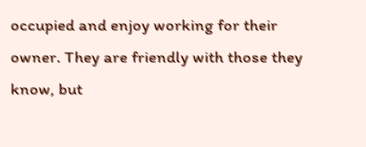occupied and enjoy working for their owner. They are friendly with those they know, but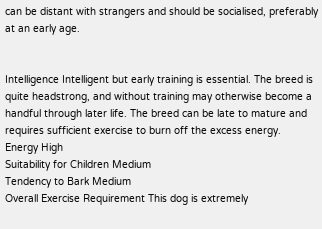can be distant with strangers and should be socialised, preferably at an early age.


Intelligence Intelligent but early training is essential. The breed is quite headstrong, and without training may otherwise become a handful through later life. The breed can be late to mature and requires sufficient exercise to burn off the excess energy.
Energy High
Suitability for Children Medium
Tendency to Bark Medium
Overall Exercise Requirement This dog is extremely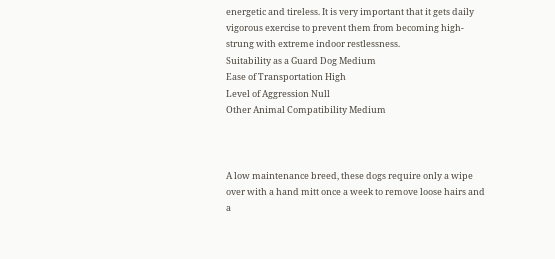energetic and tireless. It is very important that it gets daily vigorous exercise to prevent them from becoming high-strung with extreme indoor restlessness.
Suitability as a Guard Dog Medium
Ease of Transportation High
Level of Aggression Null
Other Animal Compatibility Medium



A low maintenance breed, these dogs require only a wipe over with a hand mitt once a week to remove loose hairs and a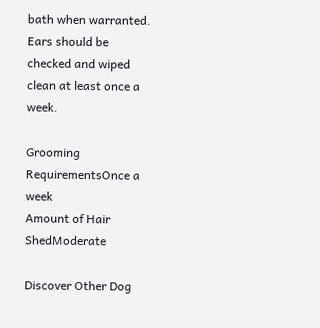bath when warranted. Ears should be checked and wiped clean at least once a week.

Grooming RequirementsOnce a week
Amount of Hair ShedModerate

Discover Other Dog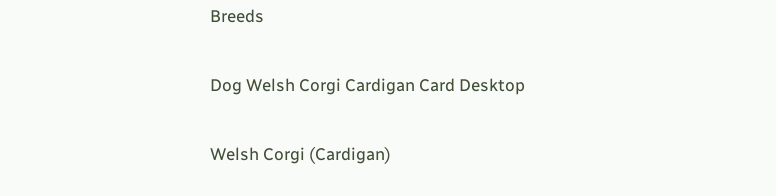Breeds

Dog Welsh Corgi Cardigan Card Desktop

Welsh Corgi (Cardigan)